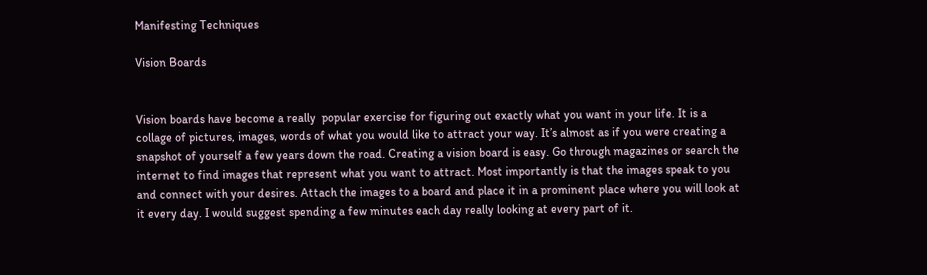Manifesting Techniques

Vision Boards


Vision boards have become a really  popular exercise for figuring out exactly what you want in your life. It is a collage of pictures, images, words of what you would like to attract your way. It’s almost as if you were creating a snapshot of yourself a few years down the road. Creating a vision board is easy. Go through magazines or search the internet to find images that represent what you want to attract. Most importantly is that the images speak to you and connect with your desires. Attach the images to a board and place it in a prominent place where you will look at it every day. I would suggest spending a few minutes each day really looking at every part of it.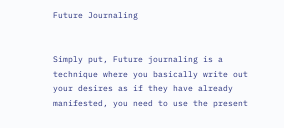Future Journaling


Simply put, Future journaling is a technique where you basically write out your desires as if they have already manifested, you need to use the present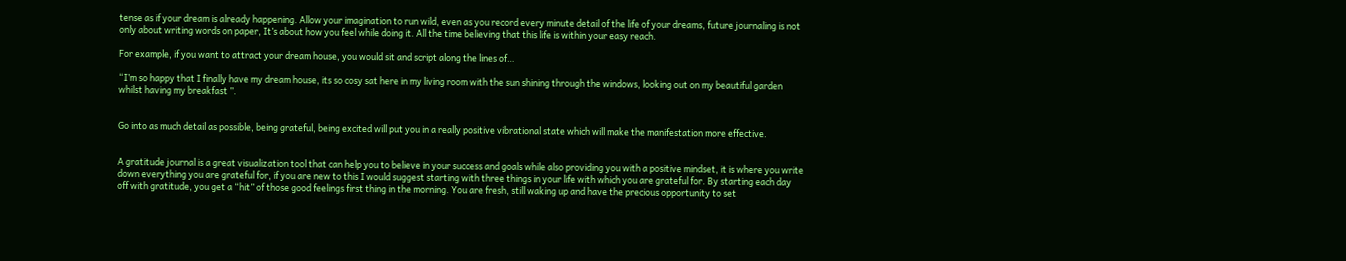tense as if your dream is already happening. Allow your imagination to run wild, even as you record every minute detail of the life of your dreams, future journaling is not only about writing words on paper, It’s about how you feel while doing it. All the time believing that this life is within your easy reach.

For example, if you want to attract your dream house, you would sit and script along the lines of…

“I’m so happy that I finally have my dream house, its so cosy sat here in my living room with the sun shining through the windows, looking out on my beautiful garden whilst having my breakfast ”.


Go into as much detail as possible, being grateful, being excited will put you in a really positive vibrational state which will make the manifestation more effective.


A gratitude journal is a great visualization tool that can help you to believe in your success and goals while also providing you with a positive mindset, it is where you write down everything you are grateful for, if you are new to this I would suggest starting with three things in your life with which you are grateful for. By starting each day off with gratitude, you get a “hit” of those good feelings first thing in the morning. You are fresh, still waking up and have the precious opportunity to set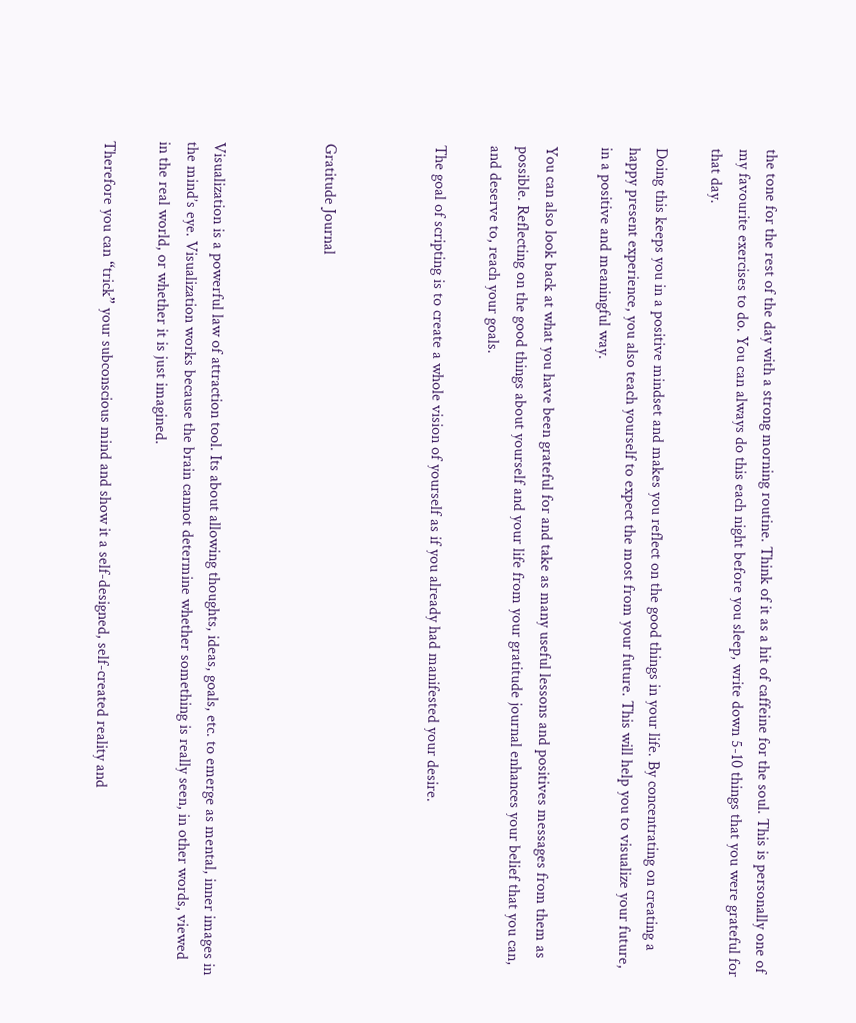the tone for the rest of the day with a strong morning routine. Think of it as a hit of caffeine for the soul. This is personally one of my favourite exercises to do. You can always do this each night before you sleep, write down 5-10 things that you were grateful for that day.

Doing this keeps you in a positive mindset and makes you reflect on the good things in your life. By concentrating on creating a happy present experience, you also teach yourself to expect the most from your future. This will help you to visualize your future, in a positive and meaningful way.

You can also look back at what you have been grateful for and take as many useful lessons and positives messages from them as possible. Reflecting on the good things about yourself and your life from your gratitude journal enhances your belief that you can, and deserve to, reach your goals.

The goal of scripting is to create a whole vision of yourself as if you already had manifested your desire.



Gratitude Journal



Visualization is a powerful law of attraction tool. Its about allowing thoughts, ideas, goals, etc. to emerge as mental, inner images in the mind’s eye. Visualization works because the brain cannot determine whether something is really seen, in other words, viewed in the real world, or whether it is just imagined.

Therefore you can “trick” your subconscious mind and show it a self-designed, self-created reality and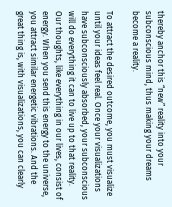thereby anchor this “new” reality into your subconscious mind, thus making your dreams become a reality.

To attract the desired outcome, you must visualize until your ideas feel real. Once your visualizations have subconsciously absorbed, your subconscious will do everything it can to live up to that reality. Our thoughts, like everything in our lives, consist of energy. When you send this energy to the universe, you attract similar energetic vibrations. And the great thing is, with visualizations, you can clearly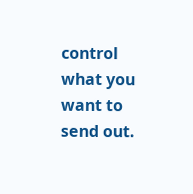control what you want to send out.